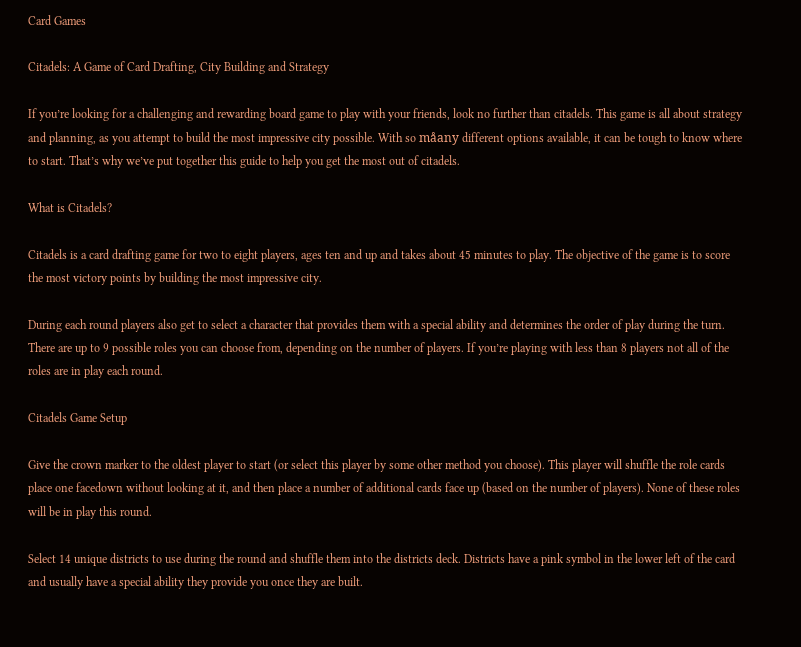Card Games

Citadels: A Game of Card Drafting, City Building and Strategy

If you’re looking for a challenging and rewarding board game to play with your friends, look no further than citadels. This game is all about strategy and planning, as you attempt to build the most impressive city possible. With so måany different options available, it can be tough to know where to start. That’s why we’ve put together this guide to help you get the most out of citadels.

What is Citadels?

Citadels is a card drafting game for two to eight players, ages ten and up and takes about 45 minutes to play. The objective of the game is to score the most victory points by building the most impressive city.

During each round players also get to select a character that provides them with a special ability and determines the order of play during the turn. There are up to 9 possible roles you can choose from, depending on the number of players. If you’re playing with less than 8 players not all of the roles are in play each round.

Citadels Game Setup

Give the crown marker to the oldest player to start (or select this player by some other method you choose). This player will shuffle the role cards place one facedown without looking at it, and then place a number of additional cards face up (based on the number of players). None of these roles will be in play this round.

Select 14 unique districts to use during the round and shuffle them into the districts deck. Districts have a pink symbol in the lower left of the card and usually have a special ability they provide you once they are built.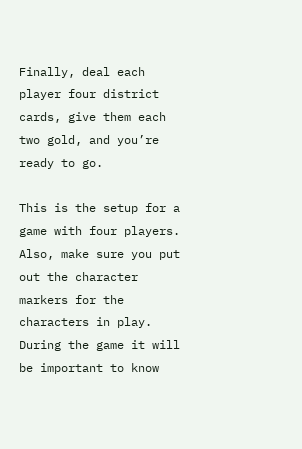Finally, deal each player four district cards, give them each two gold, and you’re ready to go.

This is the setup for a game with four players. Also, make sure you put out the character markers for the characters in play. During the game it will be important to know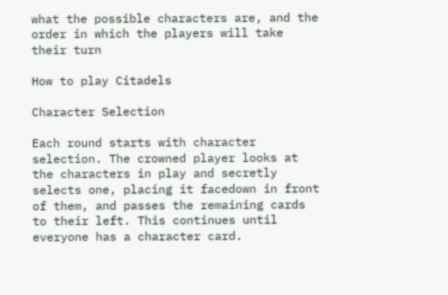what the possible characters are, and the order in which the players will take their turn

How to play Citadels

Character Selection

Each round starts with character selection. The crowned player looks at the characters in play and secretly selects one, placing it facedown in front of them, and passes the remaining cards to their left. This continues until everyone has a character card.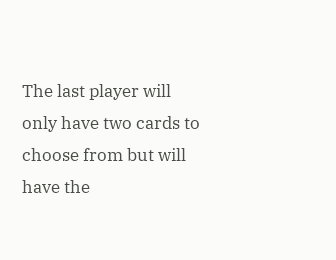The last player will only have two cards to choose from but will have the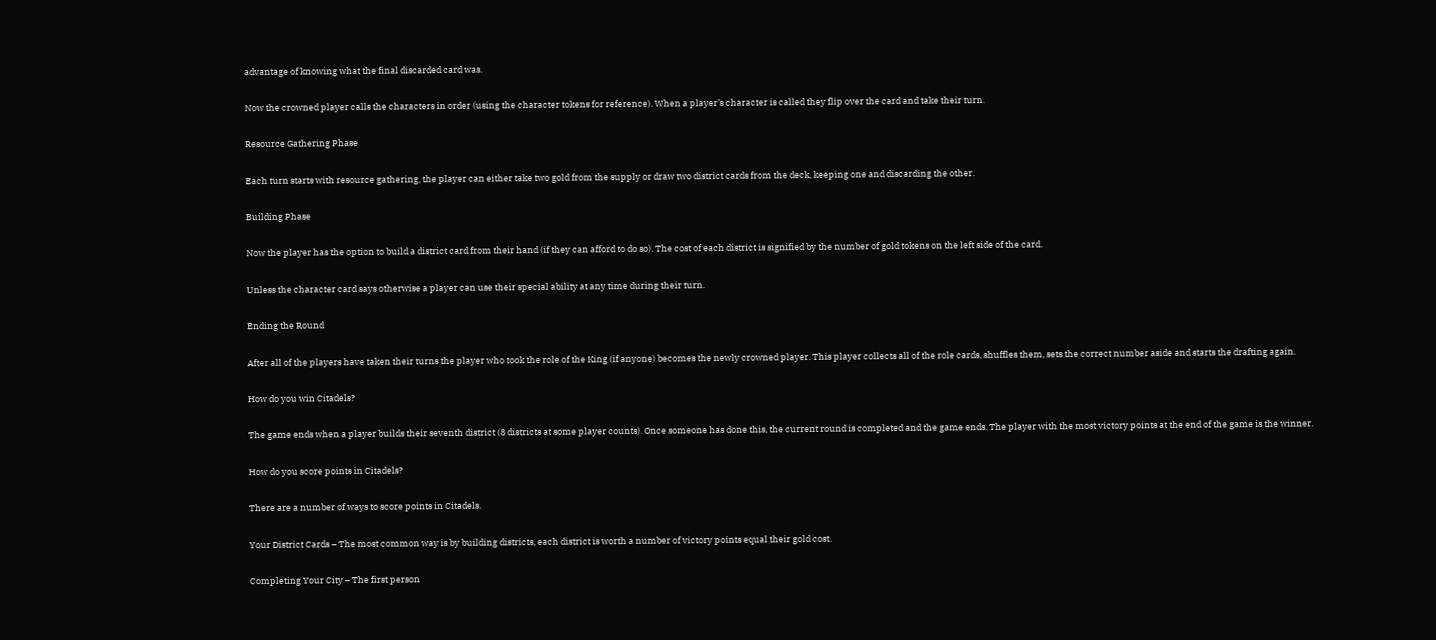advantage of knowing what the final discarded card was.

Now the crowned player calls the characters in order (using the character tokens for reference). When a player’s character is called they flip over the card and take their turn.

Resource Gathering Phase

Each turn starts with resource gathering, the player can either take two gold from the supply or draw two district cards from the deck, keeping one and discarding the other.

Building Phase

Now the player has the option to build a district card from their hand (if they can afford to do so). The cost of each district is signified by the number of gold tokens on the left side of the card.

Unless the character card says otherwise a player can use their special ability at any time during their turn.

Ending the Round

After all of the players have taken their turns the player who took the role of the King (if anyone) becomes the newly crowned player. This player collects all of the role cards, shuffles them, sets the correct number aside and starts the drafting again.

How do you win Citadels?

The game ends when a player builds their seventh district (8 districts at some player counts). Once someone has done this, the current round is completed and the game ends. The player with the most victory points at the end of the game is the winner.

How do you score points in Citadels?

There are a number of ways to score points in Citadels.

Your District Cards – The most common way is by building districts, each district is worth a number of victory points equal their gold cost.

Completing Your City – The first person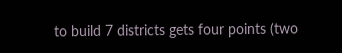to build 7 districts gets four points (two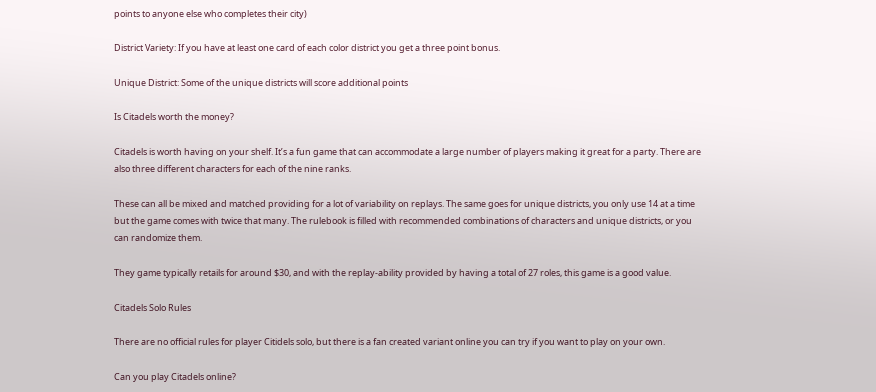points to anyone else who completes their city)

District Variety: If you have at least one card of each color district you get a three point bonus.

Unique District: Some of the unique districts will score additional points

Is Citadels worth the money?

Citadels is worth having on your shelf. It’s a fun game that can accommodate a large number of players making it great for a party. There are also three different characters for each of the nine ranks.

These can all be mixed and matched providing for a lot of variability on replays. The same goes for unique districts, you only use 14 at a time but the game comes with twice that many. The rulebook is filled with recommended combinations of characters and unique districts, or you can randomize them.

They game typically retails for around $30, and with the replay-ability provided by having a total of 27 roles, this game is a good value.

Citadels Solo Rules

There are no official rules for player Citidels solo, but there is a fan created variant online you can try if you want to play on your own.

Can you play Citadels online?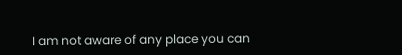I am not aware of any place you can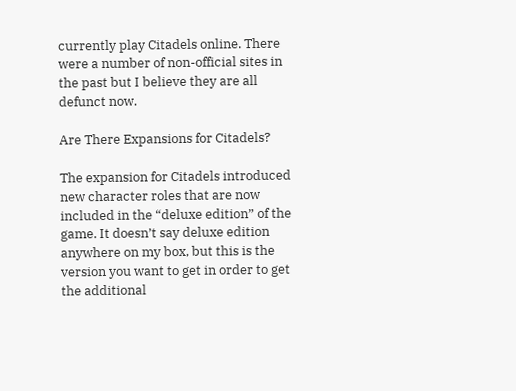currently play Citadels online. There were a number of non-official sites in the past but I believe they are all defunct now.

Are There Expansions for Citadels?

The expansion for Citadels introduced new character roles that are now included in the “deluxe edition” of the game. It doesn’t say deluxe edition anywhere on my box, but this is the version you want to get in order to get the additional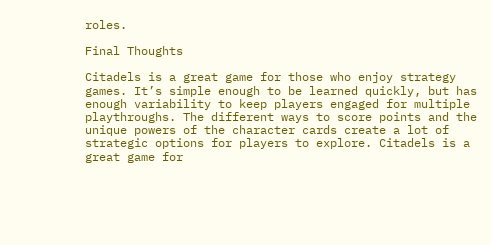roles.

Final Thoughts

Citadels is a great game for those who enjoy strategy games. It’s simple enough to be learned quickly, but has enough variability to keep players engaged for multiple playthroughs. The different ways to score points and the unique powers of the character cards create a lot of strategic options for players to explore. Citadels is a great game for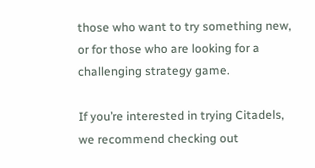those who want to try something new, or for those who are looking for a challenging strategy game.

If you’re interested in trying Citadels, we recommend checking out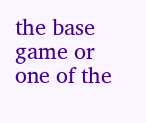the base game or one of the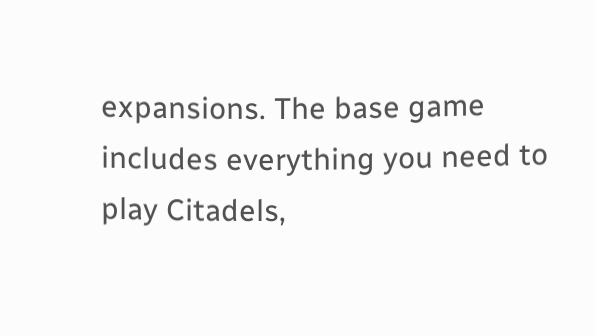expansions. The base game includes everything you need to play Citadels,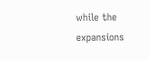while the expansions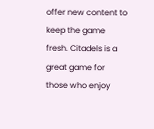offer new content to keep the game fresh. Citadels is a great game for those who enjoy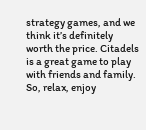strategy games, and we think it’s definitely worth the price. Citadels is a great game to play with friends and family. So, relax, enjoy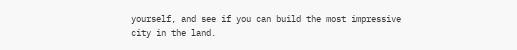yourself, and see if you can build the most impressive city in the land.